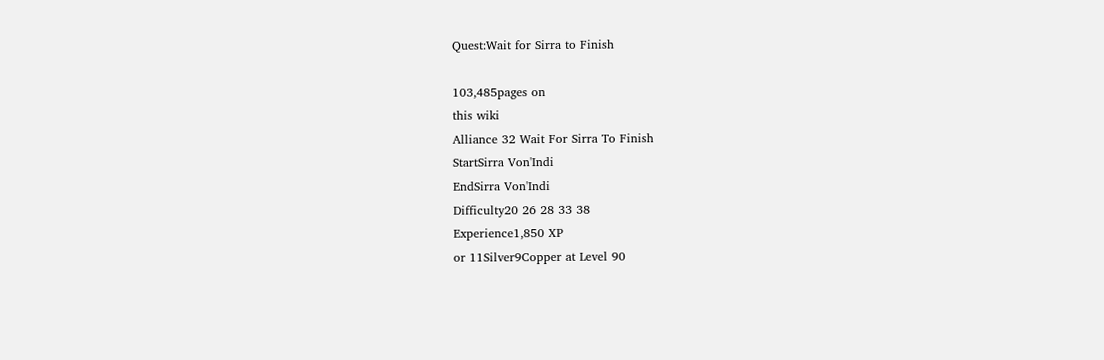Quest:Wait for Sirra to Finish

103,485pages on
this wiki
Alliance 32 Wait For Sirra To Finish
StartSirra Von'Indi
EndSirra Von'Indi
Difficulty20 26 28 33 38
Experience1,850 XP
or 11Silver9Copper at Level 90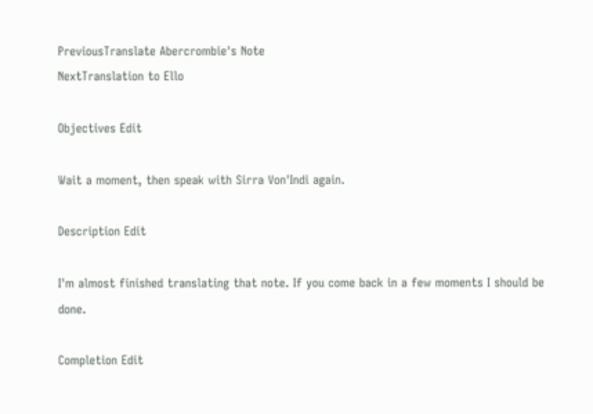PreviousTranslate Abercrombie's Note
NextTranslation to Ello

Objectives Edit

Wait a moment, then speak with Sirra Von'Indi again.

Description Edit

I'm almost finished translating that note. If you come back in a few moments I should be done.

Completion Edit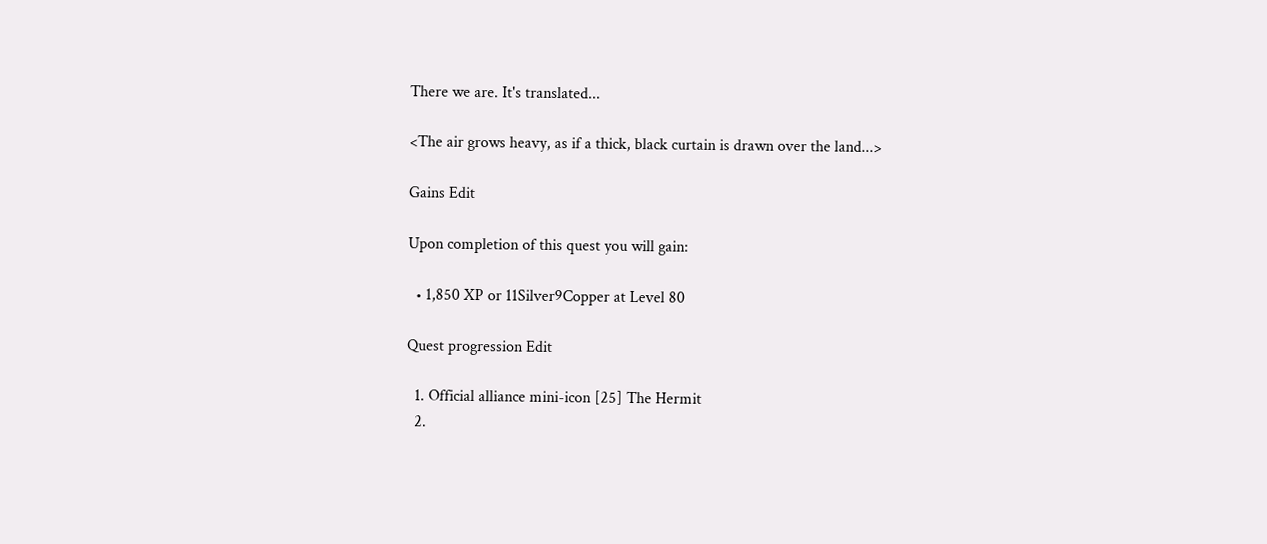There we are. It's translated...

<The air grows heavy, as if a thick, black curtain is drawn over the land...>

Gains Edit

Upon completion of this quest you will gain:

  • 1,850 XP or 11Silver9Copper at Level 80

Quest progression Edit

  1. Official alliance mini-icon [25] The Hermit
  2.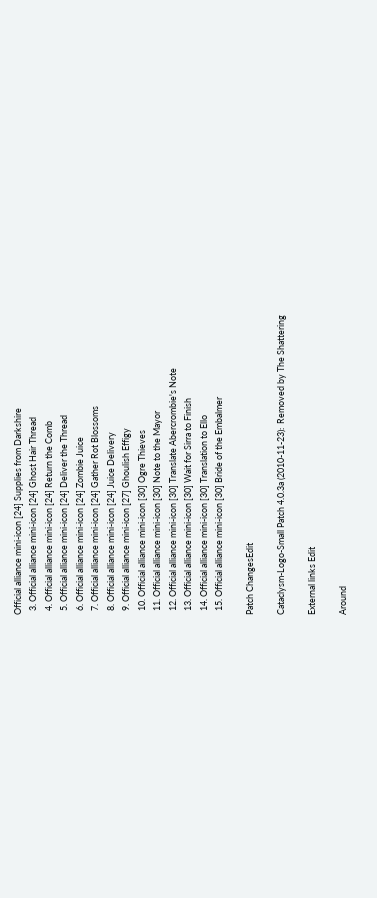Official alliance mini-icon [24] Supplies from Darkshire
  3. Official alliance mini-icon [24] Ghost Hair Thread
  4. Official alliance mini-icon [24] Return the Comb
  5. Official alliance mini-icon [24] Deliver the Thread
  6. Official alliance mini-icon [24] Zombie Juice
  7. Official alliance mini-icon [24] Gather Rot Blossoms
  8. Official alliance mini-icon [24] Juice Delivery
  9. Official alliance mini-icon [27] Ghoulish Effigy
  10. Official alliance mini-icon [30] Ogre Thieves
  11. Official alliance mini-icon [30] Note to the Mayor
  12. Official alliance mini-icon [30] Translate Abercrombie's Note
  13. Official alliance mini-icon [30] Wait for Sirra to Finish
  14. Official alliance mini-icon [30] Translation to Ello
  15. Official alliance mini-icon [30] Bride of the Embalmer

Patch ChangesEdit

Cataclysm-Logo-Small Patch 4.0.3a (2010-11-23):  Removed by The Shattering

External links Edit

Around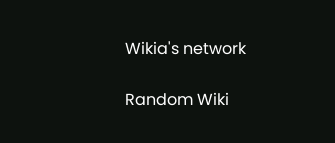Wikia's network

Random Wiki